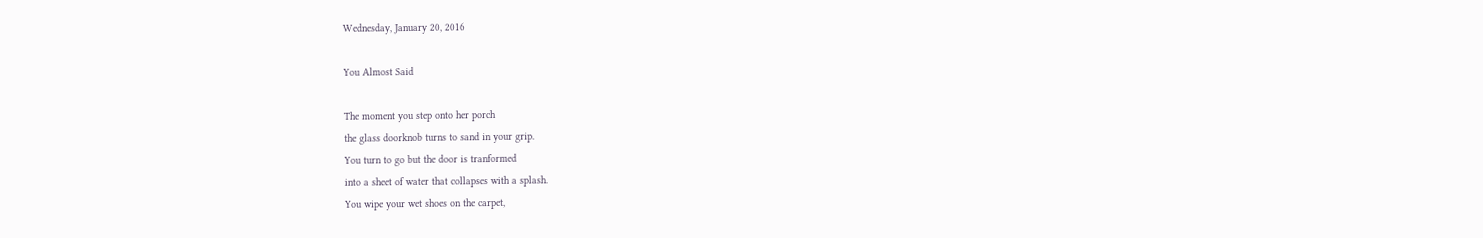Wednesday, January 20, 2016

You Almost Said

The moment you step onto her porch
the glass doorknob turns to sand in your grip.
You turn to go but the door is tranformed
into a sheet of water that collapses with a splash.
You wipe your wet shoes on the carpet,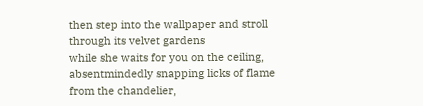then step into the wallpaper and stroll
through its velvet gardens
while she waits for you on the ceiling,
absentmindedly snapping licks of flame
from the chandelier,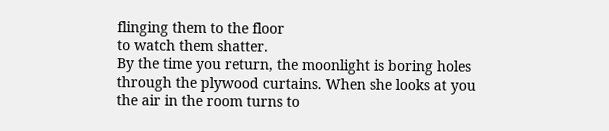flinging them to the floor
to watch them shatter.
By the time you return, the moonlight is boring holes
through the plywood curtains. When she looks at you
the air in the room turns to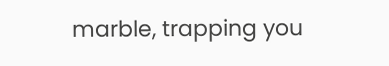marble, trapping you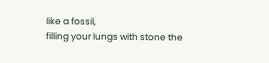like a fossil,
filling your lungs with stone the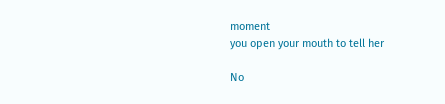moment
you open your mouth to tell her

No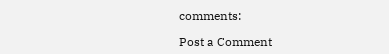comments:

Post a Comment